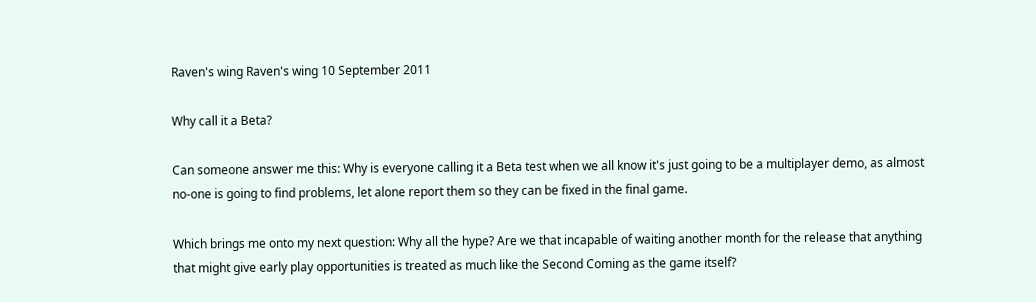Raven's wing Raven's wing 10 September 2011

Why call it a Beta?

Can someone answer me this: Why is everyone calling it a Beta test when we all know it's just going to be a multiplayer demo, as almost no-one is going to find problems, let alone report them so they can be fixed in the final game.

Which brings me onto my next question: Why all the hype? Are we that incapable of waiting another month for the release that anything that might give early play opportunities is treated as much like the Second Coming as the game itself?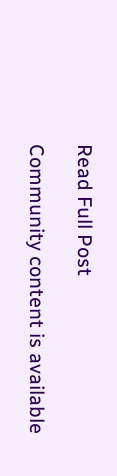Read Full Post

Community content is available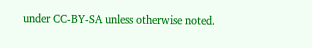under CC-BY-SA unless otherwise noted.